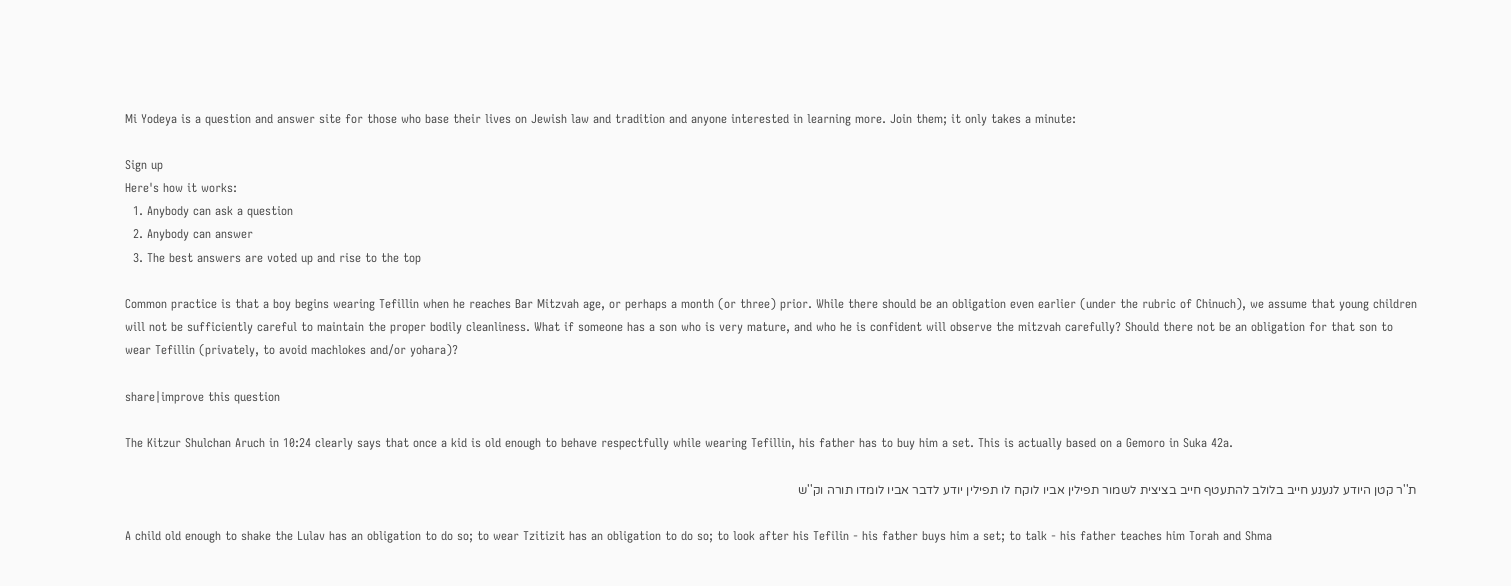Mi Yodeya is a question and answer site for those who base their lives on Jewish law and tradition and anyone interested in learning more. Join them; it only takes a minute:

Sign up
Here's how it works:
  1. Anybody can ask a question
  2. Anybody can answer
  3. The best answers are voted up and rise to the top

Common practice is that a boy begins wearing Tefillin when he reaches Bar Mitzvah age, or perhaps a month (or three) prior. While there should be an obligation even earlier (under the rubric of Chinuch), we assume that young children will not be sufficiently careful to maintain the proper bodily cleanliness. What if someone has a son who is very mature, and who he is confident will observe the mitzvah carefully? Should there not be an obligation for that son to wear Tefillin (privately, to avoid machlokes and/or yohara)?

share|improve this question

The Kitzur Shulchan Aruch in 10:24 clearly says that once a kid is old enough to behave respectfully while wearing Tefillin, his father has to buy him a set. This is actually based on a Gemoro in Suka 42a.

ת''ר קטן היודע לנענע חייב בלולב להתעטף חייב בציצית לשמור תפילין אביו לוקח לו תפילין יודע לדבר אביו לומדו תורה וק''ש

A child old enough to shake the Lulav has an obligation to do so; to wear Tzitizit has an obligation to do so; to look after his Tefilin - his father buys him a set; to talk - his father teaches him Torah and Shma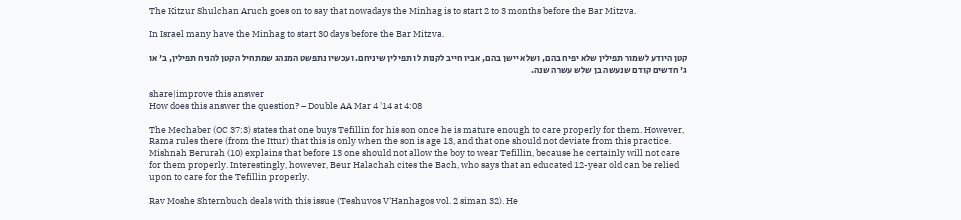The Kitzur Shulchan Aruch goes on to say that nowadays the Minhag is to start 2 to 3 months before the Bar Mitzva.

In Israel many have the Minhag to start 30 days before the Bar Mitzva.

קטן היודע לשמור תפילין שלא יפיח בהם, ושלא יישן בהם, אביו חייב לקנות לו תפילין שיניחם. ועכשיו נתפשט המנהג שמתחיל הקטן להניח תפילין, ב' או ג' חדשים קודם שנעשה בן שלש עשרה שנה.

share|improve this answer
How does this answer the question? – Double AA Mar 4 '14 at 4:08

The Mechaber (OC 37:3) states that one buys Tefillin for his son once he is mature enough to care properly for them. However, Rama rules there (from the Ittur) that this is only when the son is age 13, and that one should not deviate from this practice. Mishnah Berurah (10) explains that before 13 one should not allow the boy to wear Tefillin, because he certainly will not care for them properly. Interestingly, however, Beur Halachah cites the Bach, who says that an educated 12-year old can be relied upon to care for the Tefillin properly.

Rav Moshe Shternbuch deals with this issue (Teshuvos V'Hanhagos vol. 2 siman 32). He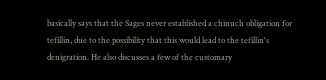basically says that the Sages never established a chinuch obligation for tefillin, due to the possibility that this would lead to the tefillin's denigration. He also discusses a few of the customary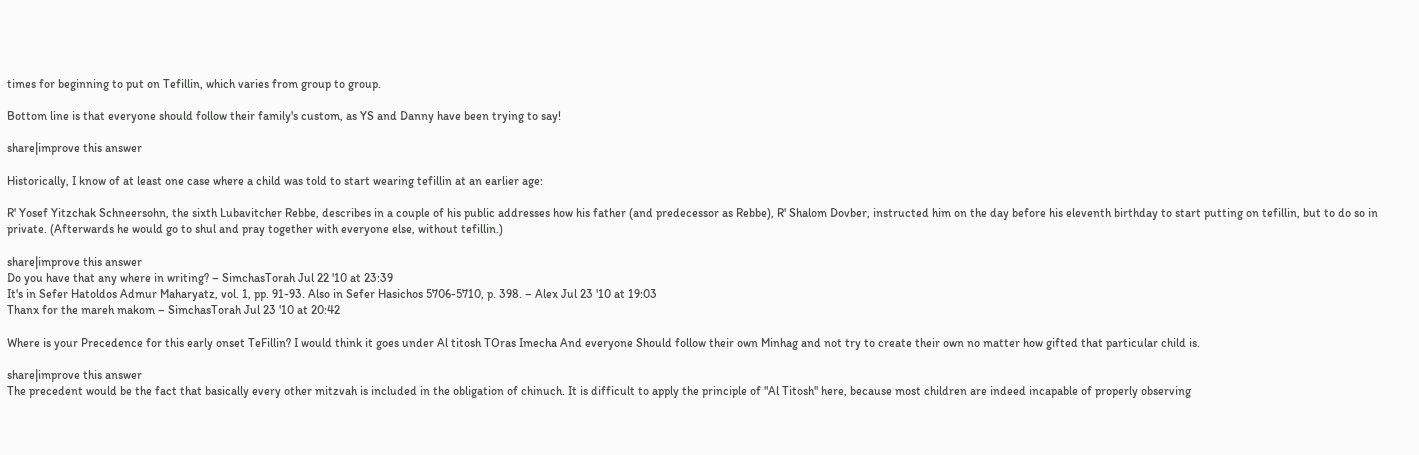times for beginning to put on Tefillin, which varies from group to group.

Bottom line is that everyone should follow their family's custom, as YS and Danny have been trying to say!

share|improve this answer

Historically, I know of at least one case where a child was told to start wearing tefillin at an earlier age:

R' Yosef Yitzchak Schneersohn, the sixth Lubavitcher Rebbe, describes in a couple of his public addresses how his father (and predecessor as Rebbe), R' Shalom Dovber, instructed him on the day before his eleventh birthday to start putting on tefillin, but to do so in private. (Afterwards he would go to shul and pray together with everyone else, without tefillin.)

share|improve this answer
Do you have that any where in writing? – SimchasTorah Jul 22 '10 at 23:39
It's in Sefer Hatoldos Admur Maharyatz, vol. 1, pp. 91-93. Also in Sefer Hasichos 5706-5710, p. 398. – Alex Jul 23 '10 at 19:03
Thanx for the mareh makom – SimchasTorah Jul 23 '10 at 20:42

Where is your Precedence for this early onset TeFillin? I would think it goes under Al titosh TOras Imecha And everyone Should follow their own Minhag and not try to create their own no matter how gifted that particular child is.

share|improve this answer
The precedent would be the fact that basically every other mitzvah is included in the obligation of chinuch. It is difficult to apply the principle of "Al Titosh" here, because most children are indeed incapable of properly observing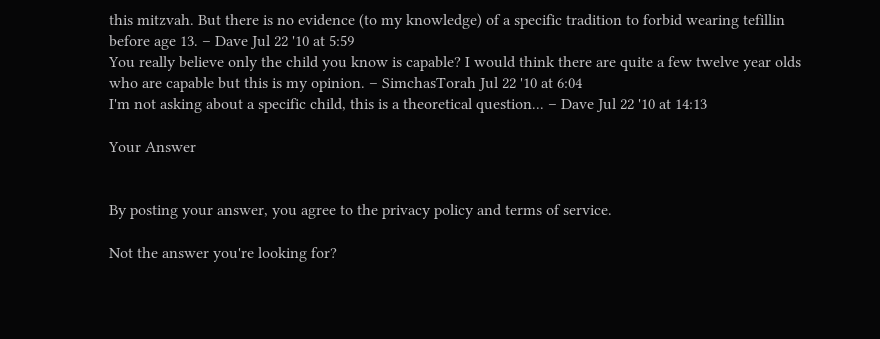this mitzvah. But there is no evidence (to my knowledge) of a specific tradition to forbid wearing tefillin before age 13. – Dave Jul 22 '10 at 5:59
You really believe only the child you know is capable? I would think there are quite a few twelve year olds who are capable but this is my opinion. – SimchasTorah Jul 22 '10 at 6:04
I'm not asking about a specific child, this is a theoretical question... – Dave Jul 22 '10 at 14:13

Your Answer


By posting your answer, you agree to the privacy policy and terms of service.

Not the answer you're looking for?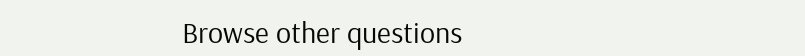Browse other questions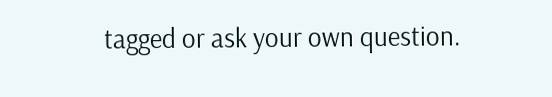tagged or ask your own question.